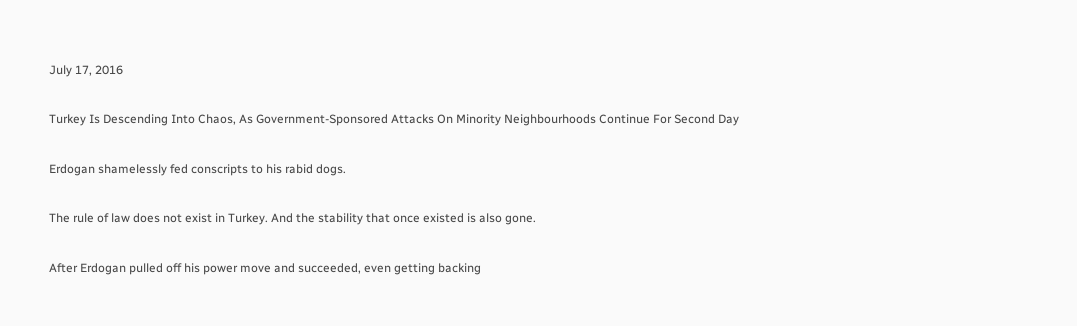July 17, 2016

Turkey Is Descending Into Chaos, As Government-Sponsored Attacks On Minority Neighbourhoods Continue For Second Day

Erdogan shamelessly fed conscripts to his rabid dogs.

The rule of law does not exist in Turkey. And the stability that once existed is also gone.

After Erdogan pulled off his power move and succeeded, even getting backing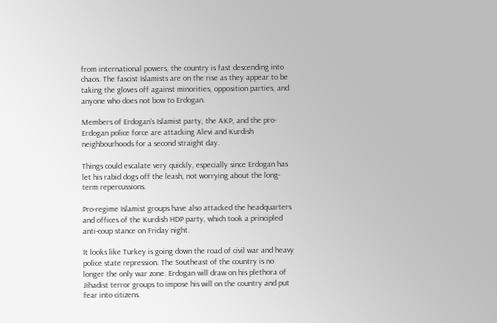from international powers, the country is fast descending into chaos. The fascist Islamists are on the rise as they appear to be taking the gloves off against minorities, opposition parties, and anyone who does not bow to Erdogan.

Members of Erdogan's Islamist party, the AKP, and the pro-Erdogan police force are attacking Alevi and Kurdish neighbourhoods for a second straight day.

Things could escalate very quickly, especially since Erdogan has let his rabid dogs off the leash, not worrying about the long-term repercussions.

Pro-regime Islamist groups have also attacked the headquarters and offices of the Kurdish HDP party, which took a principled anti-coup stance on Friday night.

It looks like Turkey is going down the road of civil war and heavy police state repression. The Southeast of the country is no longer the only war zone. Erdogan will draw on his plethora of Jihadist terror groups to impose his will on the country and put fear into citizens.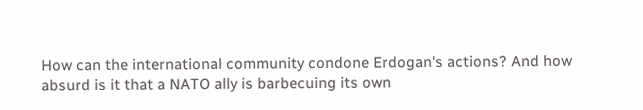How can the international community condone Erdogan's actions? And how absurd is it that a NATO ally is barbecuing its own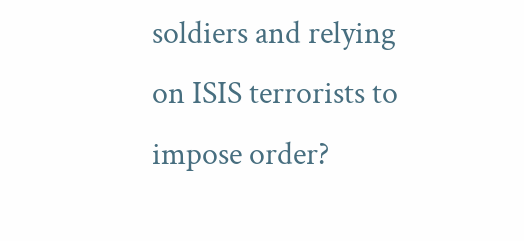soldiers and relying on ISIS terrorists to impose order?